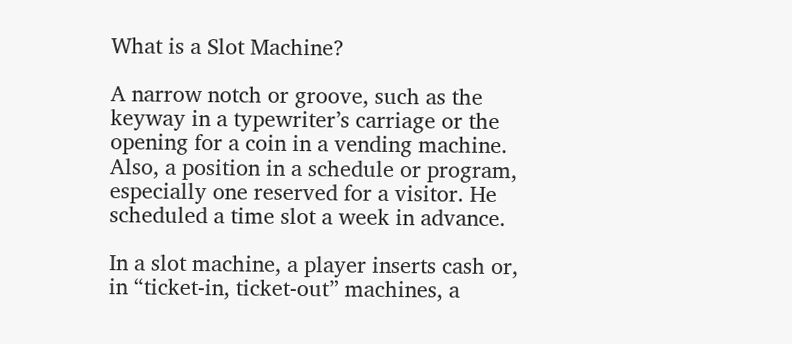What is a Slot Machine?

A narrow notch or groove, such as the keyway in a typewriter’s carriage or the opening for a coin in a vending machine. Also, a position in a schedule or program, especially one reserved for a visitor. He scheduled a time slot a week in advance.

In a slot machine, a player inserts cash or, in “ticket-in, ticket-out” machines, a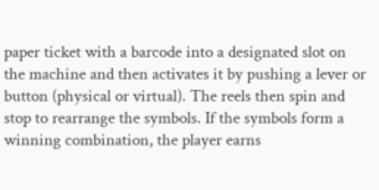paper ticket with a barcode into a designated slot on the machine and then activates it by pushing a lever or button (physical or virtual). The reels then spin and stop to rearrange the symbols. If the symbols form a winning combination, the player earns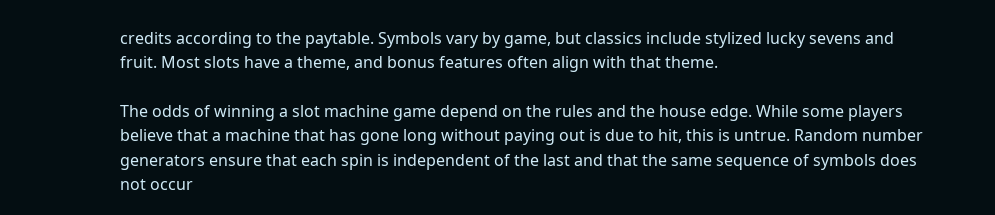credits according to the paytable. Symbols vary by game, but classics include stylized lucky sevens and fruit. Most slots have a theme, and bonus features often align with that theme.

The odds of winning a slot machine game depend on the rules and the house edge. While some players believe that a machine that has gone long without paying out is due to hit, this is untrue. Random number generators ensure that each spin is independent of the last and that the same sequence of symbols does not occur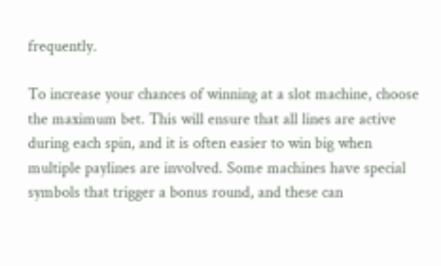frequently.

To increase your chances of winning at a slot machine, choose the maximum bet. This will ensure that all lines are active during each spin, and it is often easier to win big when multiple paylines are involved. Some machines have special symbols that trigger a bonus round, and these can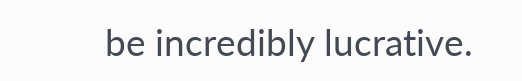be incredibly lucrative.